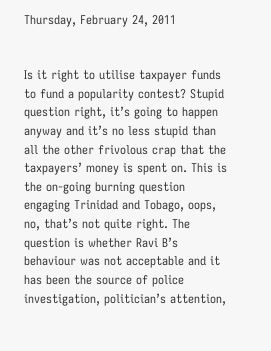Thursday, February 24, 2011


Is it right to utilise taxpayer funds to fund a popularity contest? Stupid question right, it’s going to happen anyway and it’s no less stupid than all the other frivolous crap that the taxpayers’ money is spent on. This is the on-going burning question engaging Trinidad and Tobago, oops, no, that’s not quite right. The question is whether Ravi B’s behaviour was not acceptable and it has been the source of police investigation, politician’s attention,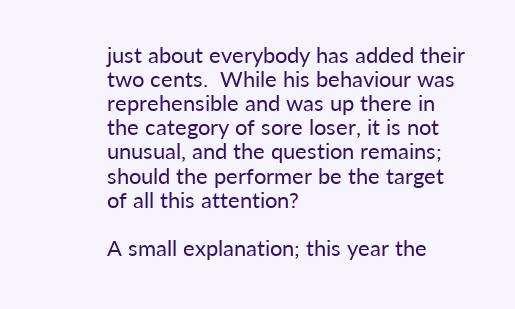just about everybody has added their two cents.  While his behaviour was reprehensible and was up there in the category of sore loser, it is not unusual, and the question remains; should the performer be the target of all this attention?

A small explanation; this year the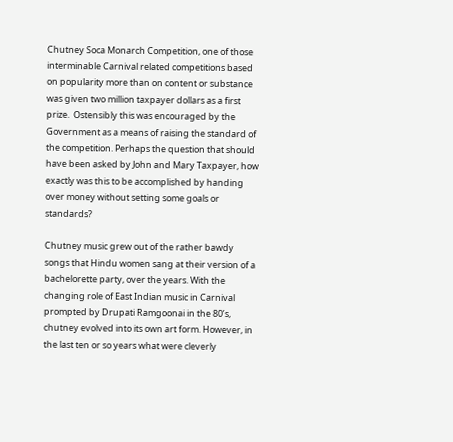Chutney Soca Monarch Competition, one of those interminable Carnival related competitions based on popularity more than on content or substance was given two million taxpayer dollars as a first prize.  Ostensibly this was encouraged by the Government as a means of raising the standard of the competition. Perhaps the question that should have been asked by John and Mary Taxpayer, how exactly was this to be accomplished by handing over money without setting some goals or standards?

Chutney music grew out of the rather bawdy songs that Hindu women sang at their version of a bachelorette party, over the years. With the changing role of East Indian music in Carnival prompted by Drupati Ramgoonai in the 80’s, chutney evolved into its own art form. However, in the last ten or so years what were cleverly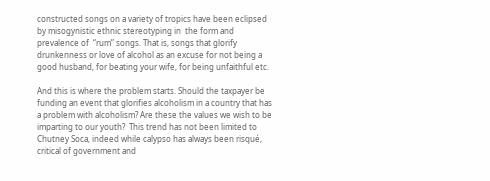constructed songs on a variety of tropics have been eclipsed by misogynistic ethnic stereotyping in  the form and prevalence of  “rum” songs. That is, songs that glorify drunkenness or love of alcohol as an excuse for not being a good husband, for beating your wife, for being unfaithful etc.

And this is where the problem starts. Should the taxpayer be funding an event that glorifies alcoholism in a country that has a problem with alcoholism? Are these the values we wish to be imparting to our youth?  This trend has not been limited to Chutney Soca, indeed while calypso has always been risqué, critical of government and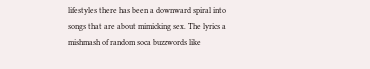lifestyles there has been a downward spiral into songs that are about mimicking sex. The lyrics a mishmash of random soca buzzwords like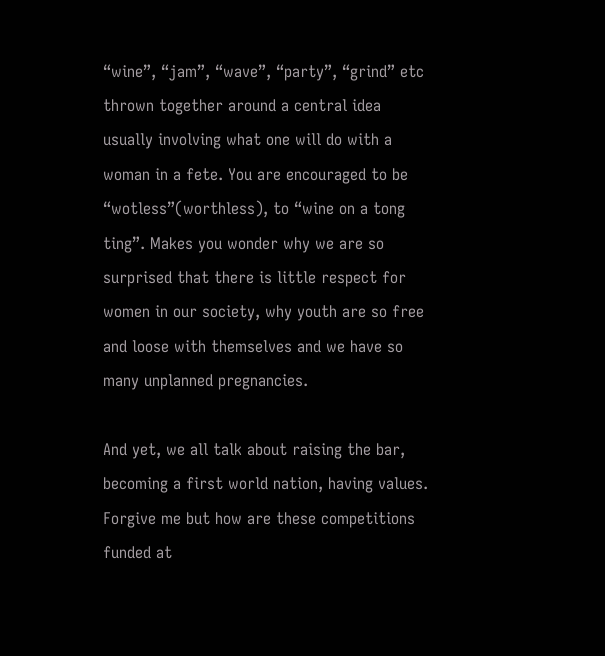“wine”, “jam”, “wave”, “party”, “grind” etc thrown together around a central idea usually involving what one will do with a woman in a fete. You are encouraged to be “wotless”(worthless), to “wine on a tong ting”. Makes you wonder why we are so surprised that there is little respect for women in our society, why youth are so free and loose with themselves and we have so many unplanned pregnancies.

And yet, we all talk about raising the bar, becoming a first world nation, having values. Forgive me but how are these competitions funded at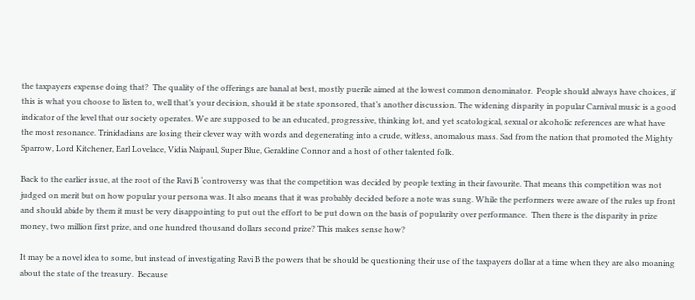the taxpayers expense doing that?  The quality of the offerings are banal at best, mostly puerile aimed at the lowest common denominator.  People should always have choices, if this is what you choose to listen to, well that’s your decision, should it be state sponsored, that’s another discussion. The widening disparity in popular Carnival music is a good indicator of the level that our society operates. We are supposed to be an educated, progressive, thinking lot, and yet scatological, sexual or alcoholic references are what have the most resonance. Trinidadians are losing their clever way with words and degenerating into a crude, witless, anomalous mass. Sad from the nation that promoted the Mighty Sparrow, Lord Kitchener, Earl Lovelace, Vidia Naipaul, Super Blue, Geraldine Connor and a host of other talented folk.

Back to the earlier issue, at the root of the Ravi B ‘controversy was that the competition was decided by people texting in their favourite. That means this competition was not judged on merit but on how popular your persona was. It also means that it was probably decided before a note was sung. While the performers were aware of the rules up front and should abide by them it must be very disappointing to put out the effort to be put down on the basis of popularity over performance.  Then there is the disparity in prize money, two million first prize, and one hundred thousand dollars second prize? This makes sense how?

It may be a novel idea to some, but instead of investigating Ravi B the powers that be should be questioning their use of the taxpayers dollar at a time when they are also moaning about the state of the treasury.  Because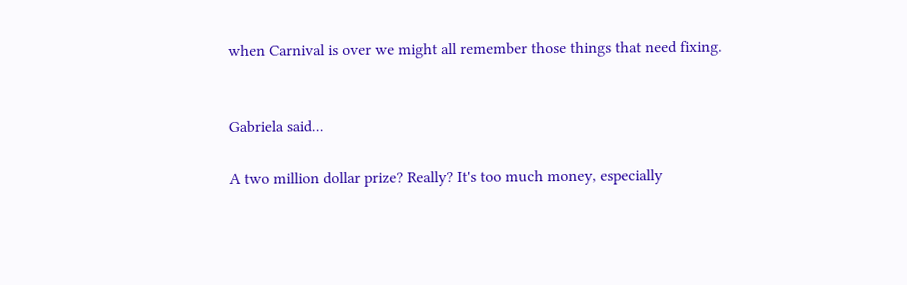when Carnival is over we might all remember those things that need fixing.


Gabriela said...

A two million dollar prize? Really? It's too much money, especially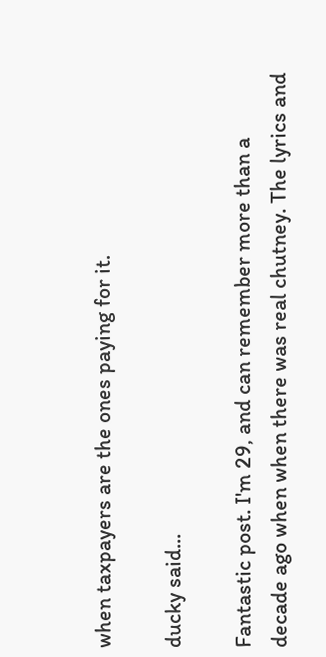when taxpayers are the ones paying for it.

ducky said...

Fantastic post. I'm 29, and can remember more than a decade ago when when there was real chutney. The lyrics and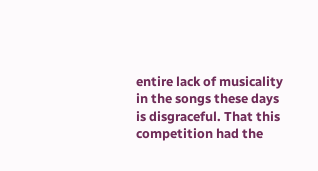entire lack of musicality in the songs these days is disgraceful. That this competition had the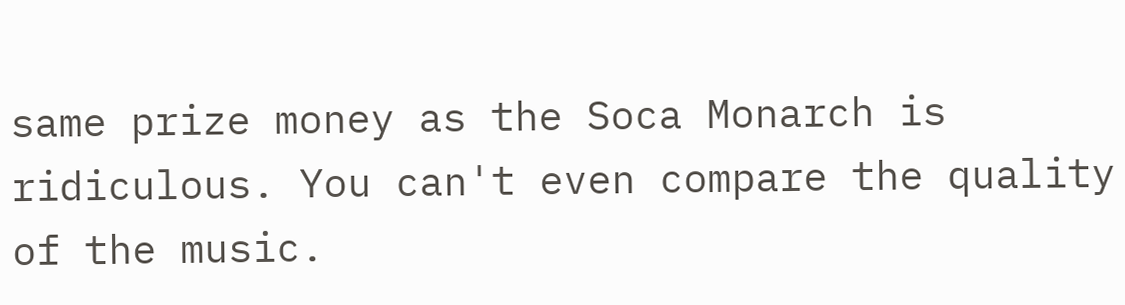same prize money as the Soca Monarch is ridiculous. You can't even compare the quality of the music.